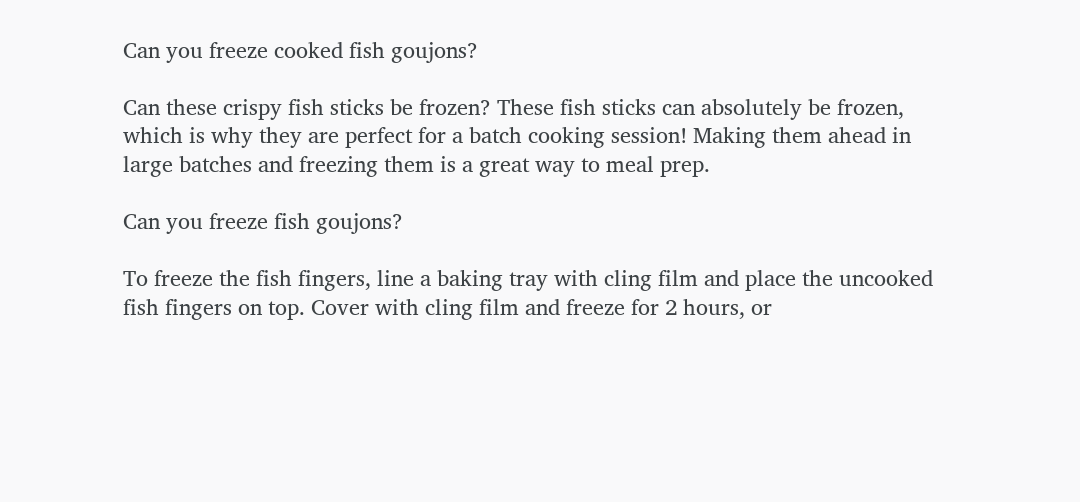Can you freeze cooked fish goujons?

Can these crispy fish sticks be frozen? These fish sticks can absolutely be frozen, which is why they are perfect for a batch cooking session! Making them ahead in large batches and freezing them is a great way to meal prep.

Can you freeze fish goujons?

To freeze the fish fingers, line a baking tray with cling film and place the uncooked fish fingers on top. Cover with cling film and freeze for 2 hours, or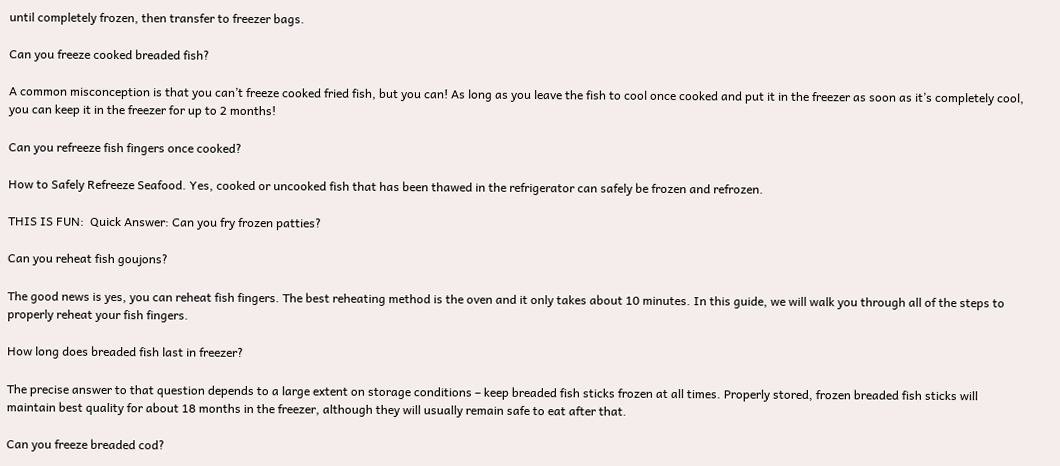until completely frozen, then transfer to freezer bags.

Can you freeze cooked breaded fish?

A common misconception is that you can’t freeze cooked fried fish, but you can! As long as you leave the fish to cool once cooked and put it in the freezer as soon as it’s completely cool, you can keep it in the freezer for up to 2 months!

Can you refreeze fish fingers once cooked?

How to Safely Refreeze Seafood. Yes, cooked or uncooked fish that has been thawed in the refrigerator can safely be frozen and refrozen.

THIS IS FUN:  Quick Answer: Can you fry frozen patties?

Can you reheat fish goujons?

The good news is yes, you can reheat fish fingers. The best reheating method is the oven and it only takes about 10 minutes. In this guide, we will walk you through all of the steps to properly reheat your fish fingers.

How long does breaded fish last in freezer?

The precise answer to that question depends to a large extent on storage conditions – keep breaded fish sticks frozen at all times. Properly stored, frozen breaded fish sticks will maintain best quality for about 18 months in the freezer, although they will usually remain safe to eat after that.

Can you freeze breaded cod?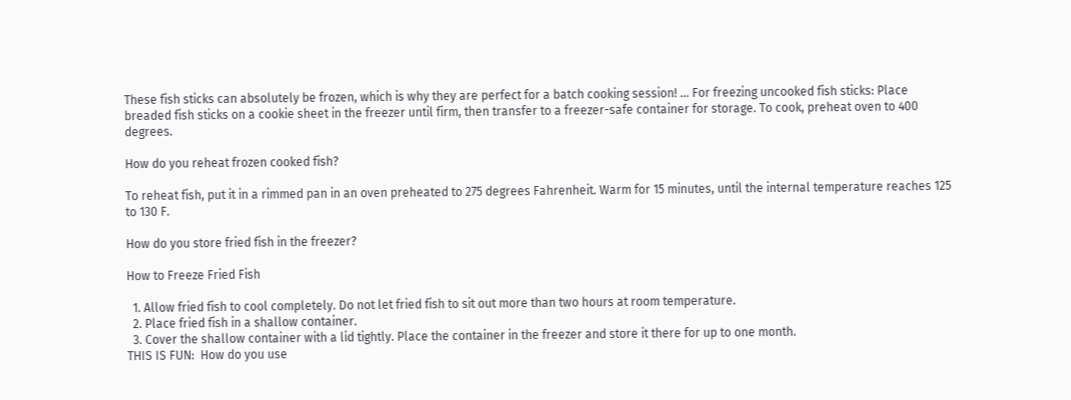These fish sticks can absolutely be frozen, which is why they are perfect for a batch cooking session! … For freezing uncooked fish sticks: Place breaded fish sticks on a cookie sheet in the freezer until firm, then transfer to a freezer-safe container for storage. To cook, preheat oven to 400 degrees.

How do you reheat frozen cooked fish?

To reheat fish, put it in a rimmed pan in an oven preheated to 275 degrees Fahrenheit. Warm for 15 minutes, until the internal temperature reaches 125 to 130 F.

How do you store fried fish in the freezer?

How to Freeze Fried Fish

  1. Allow fried fish to cool completely. Do not let fried fish to sit out more than two hours at room temperature.
  2. Place fried fish in a shallow container.
  3. Cover the shallow container with a lid tightly. Place the container in the freezer and store it there for up to one month.
THIS IS FUN:  How do you use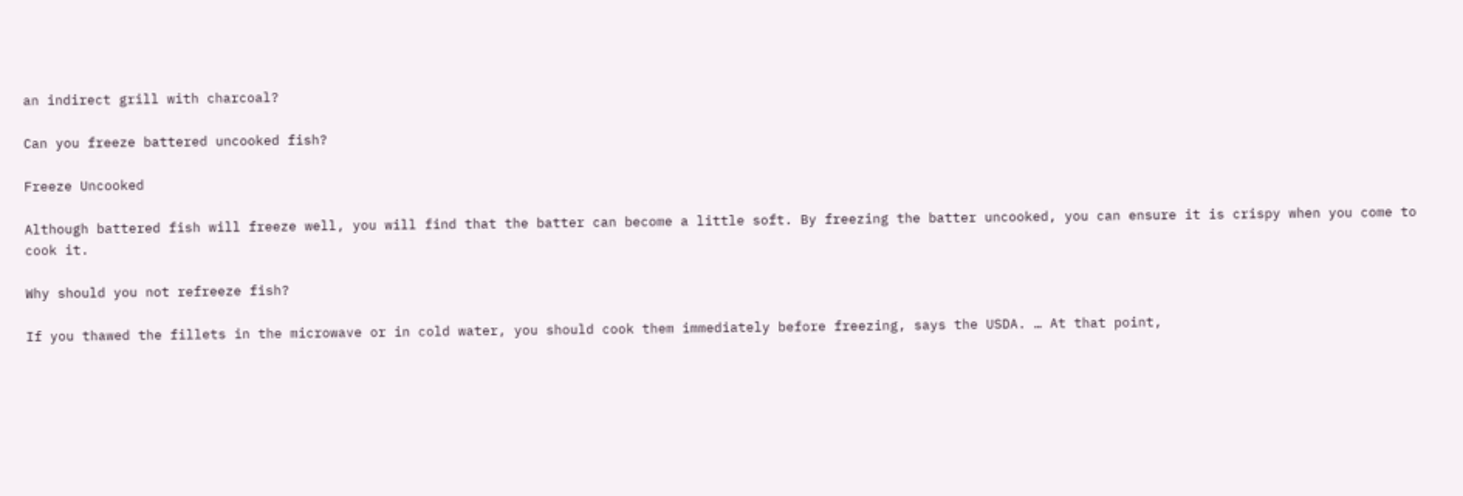an indirect grill with charcoal?

Can you freeze battered uncooked fish?

Freeze Uncooked

Although battered fish will freeze well, you will find that the batter can become a little soft. By freezing the batter uncooked, you can ensure it is crispy when you come to cook it.

Why should you not refreeze fish?

If you thawed the fillets in the microwave or in cold water, you should cook them immediately before freezing, says the USDA. … At that point,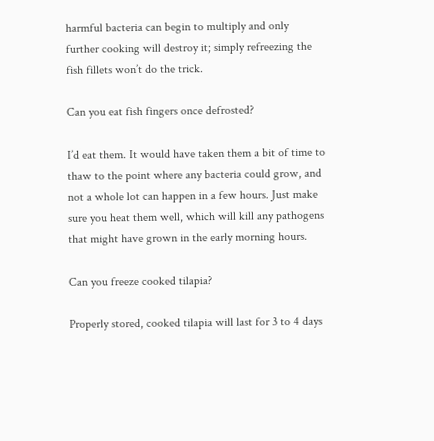harmful bacteria can begin to multiply and only further cooking will destroy it; simply refreezing the fish fillets won’t do the trick.

Can you eat fish fingers once defrosted?

I’d eat them. It would have taken them a bit of time to thaw to the point where any bacteria could grow, and not a whole lot can happen in a few hours. Just make sure you heat them well, which will kill any pathogens that might have grown in the early morning hours.

Can you freeze cooked tilapia?

Properly stored, cooked tilapia will last for 3 to 4 days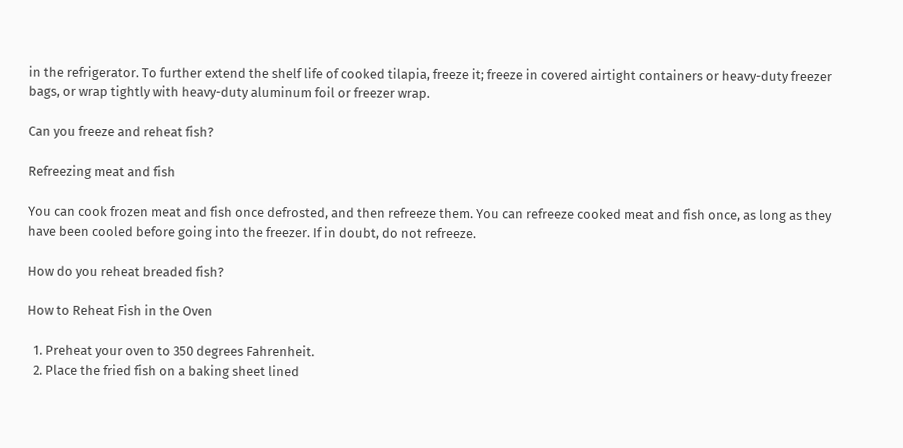in the refrigerator. To further extend the shelf life of cooked tilapia, freeze it; freeze in covered airtight containers or heavy-duty freezer bags, or wrap tightly with heavy-duty aluminum foil or freezer wrap.

Can you freeze and reheat fish?

Refreezing meat and fish

You can cook frozen meat and fish once defrosted, and then refreeze them. You can refreeze cooked meat and fish once, as long as they have been cooled before going into the freezer. If in doubt, do not refreeze.

How do you reheat breaded fish?

How to Reheat Fish in the Oven

  1. Preheat your oven to 350 degrees Fahrenheit.
  2. Place the fried fish on a baking sheet lined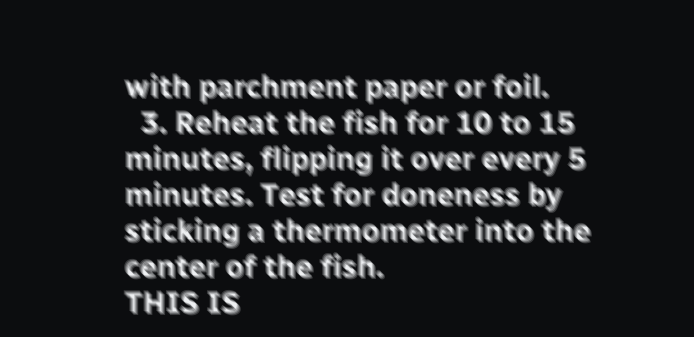with parchment paper or foil.
  3. Reheat the fish for 10 to 15 minutes, flipping it over every 5 minutes. Test for doneness by sticking a thermometer into the center of the fish.
THIS IS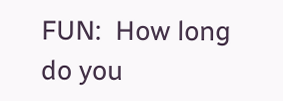FUN:  How long do you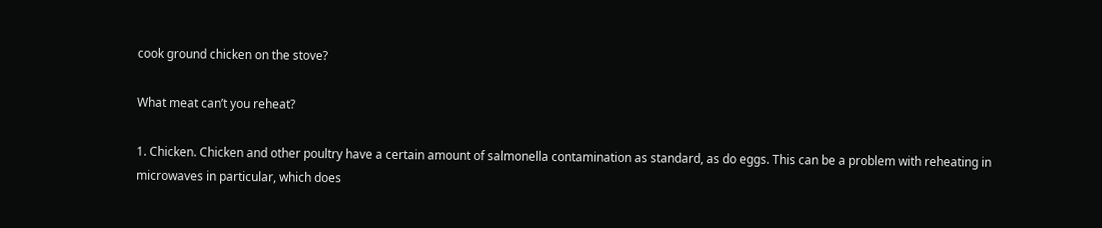cook ground chicken on the stove?

What meat can’t you reheat?

1. Chicken. Chicken and other poultry have a certain amount of salmonella contamination as standard, as do eggs. This can be a problem with reheating in microwaves in particular, which does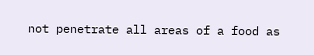not penetrate all areas of a food as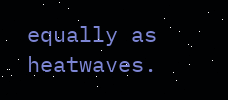equally as heatwaves.